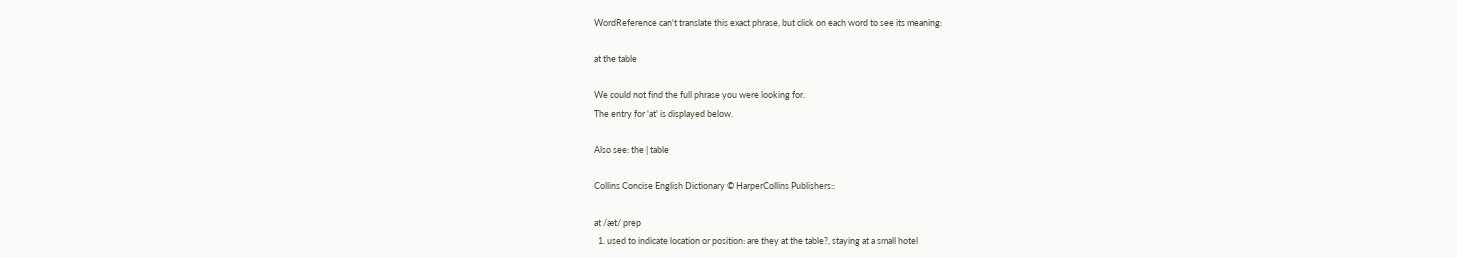WordReference can't translate this exact phrase, but click on each word to see its meaning:

at the table

We could not find the full phrase you were looking for.
The entry for 'at' is displayed below.

Also see: the | table

Collins Concise English Dictionary © HarperCollins Publishers::

at /æt/ prep
  1. used to indicate location or position: are they at the table?, staying at a small hotel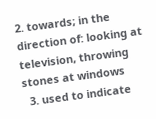2. towards; in the direction of: looking at television, throwing stones at windows
  3. used to indicate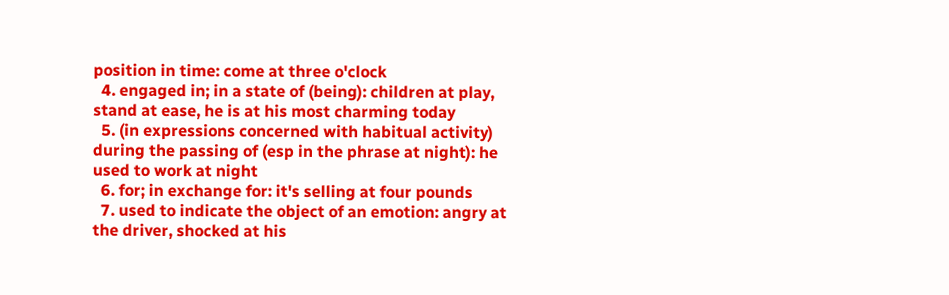position in time: come at three o'clock
  4. engaged in; in a state of (being): children at play, stand at ease, he is at his most charming today
  5. (in expressions concerned with habitual activity) during the passing of (esp in the phrase at night): he used to work at night
  6. for; in exchange for: it's selling at four pounds
  7. used to indicate the object of an emotion: angry at the driver, shocked at his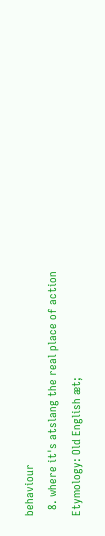behaviour
  8. where it's atslang the real place of action
Etymology: Old English æt;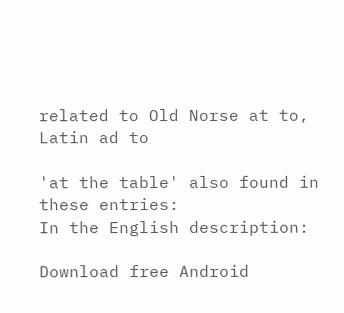related to Old Norse at to, Latin ad to

'at the table' also found in these entries:
In the English description:

Download free Android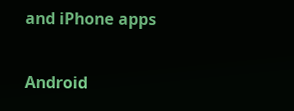and iPhone apps

Android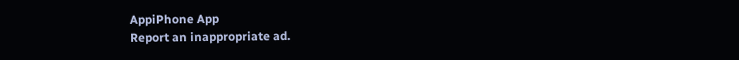AppiPhone App
Report an inappropriate ad.